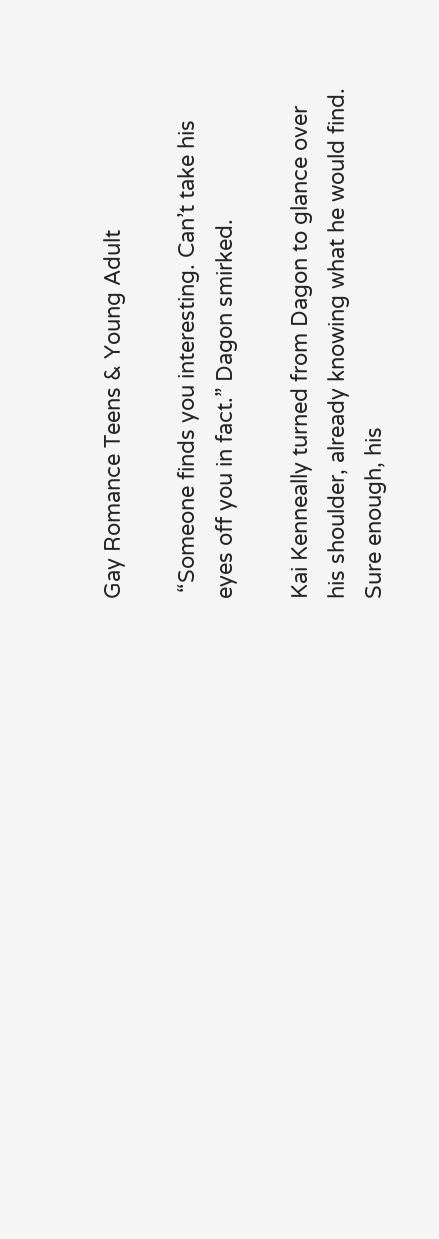Gay Romance Teens & Young Adult

 “Someone finds you interesting. Can’t take his eyes off you in fact.” Dagon smirked.

Kai Kenneally turned from Dagon to glance over his shoulder, already knowing what he would find. Sure enough, his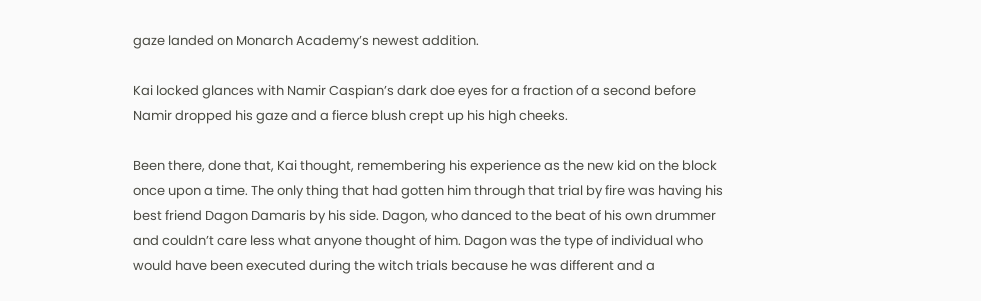gaze landed on Monarch Academy’s newest addition.

Kai locked glances with Namir Caspian’s dark doe eyes for a fraction of a second before Namir dropped his gaze and a fierce blush crept up his high cheeks.

Been there, done that, Kai thought, remembering his experience as the new kid on the block once upon a time. The only thing that had gotten him through that trial by fire was having his best friend Dagon Damaris by his side. Dagon, who danced to the beat of his own drummer and couldn’t care less what anyone thought of him. Dagon was the type of individual who would have been executed during the witch trials because he was different and a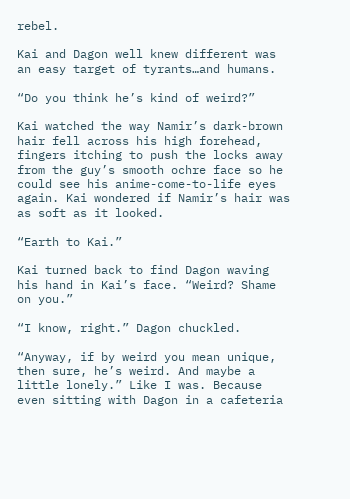rebel.

Kai and Dagon well knew different was an easy target of tyrants…and humans.

“Do you think he’s kind of weird?”

Kai watched the way Namir’s dark-brown hair fell across his high forehead, fingers itching to push the locks away from the guy’s smooth ochre face so he could see his anime-come-to-life eyes again. Kai wondered if Namir’s hair was as soft as it looked.

“Earth to Kai.”

Kai turned back to find Dagon waving his hand in Kai’s face. “Weird? Shame on you.”

“I know, right.” Dagon chuckled.

“Anyway, if by weird you mean unique, then sure, he’s weird. And maybe a little lonely.” Like I was. Because even sitting with Dagon in a cafeteria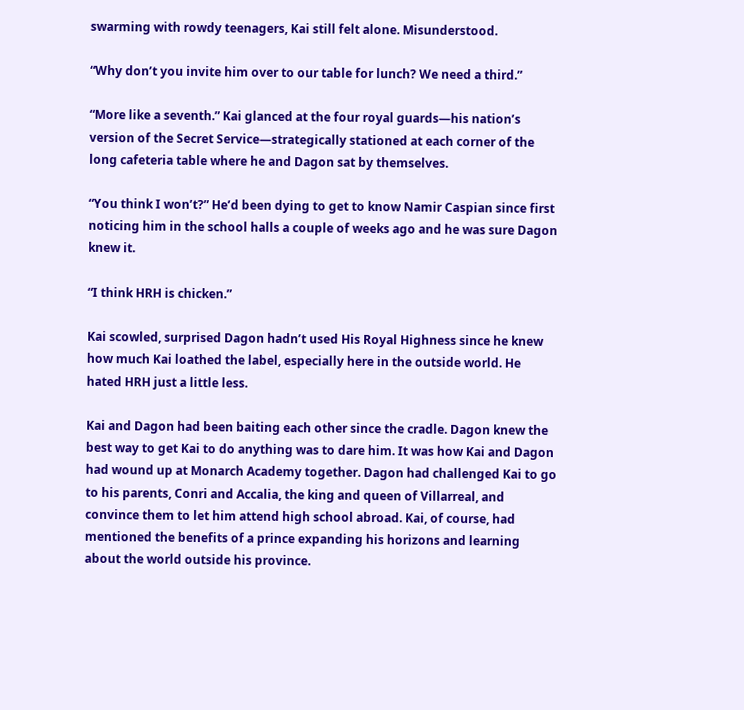swarming with rowdy teenagers, Kai still felt alone. Misunderstood.

“Why don’t you invite him over to our table for lunch? We need a third.”

“More like a seventh.” Kai glanced at the four royal guards—his nation’s version of the Secret Service—strategically stationed at each corner of the long cafeteria table where he and Dagon sat by themselves.

“You think I won’t?” He’d been dying to get to know Namir Caspian since first noticing him in the school halls a couple of weeks ago and he was sure Dagon knew it.

“I think HRH is chicken.”

Kai scowled, surprised Dagon hadn’t used His Royal Highness since he knew how much Kai loathed the label, especially here in the outside world. He hated HRH just a little less.

Kai and Dagon had been baiting each other since the cradle. Dagon knew the best way to get Kai to do anything was to dare him. It was how Kai and Dagon had wound up at Monarch Academy together. Dagon had challenged Kai to go to his parents, Conri and Accalia, the king and queen of Villarreal, and convince them to let him attend high school abroad. Kai, of course, had mentioned the benefits of a prince expanding his horizons and learning about the world outside his province.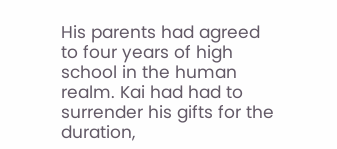His parents had agreed to four years of high school in the human realm. Kai had had to surrender his gifts for the duration,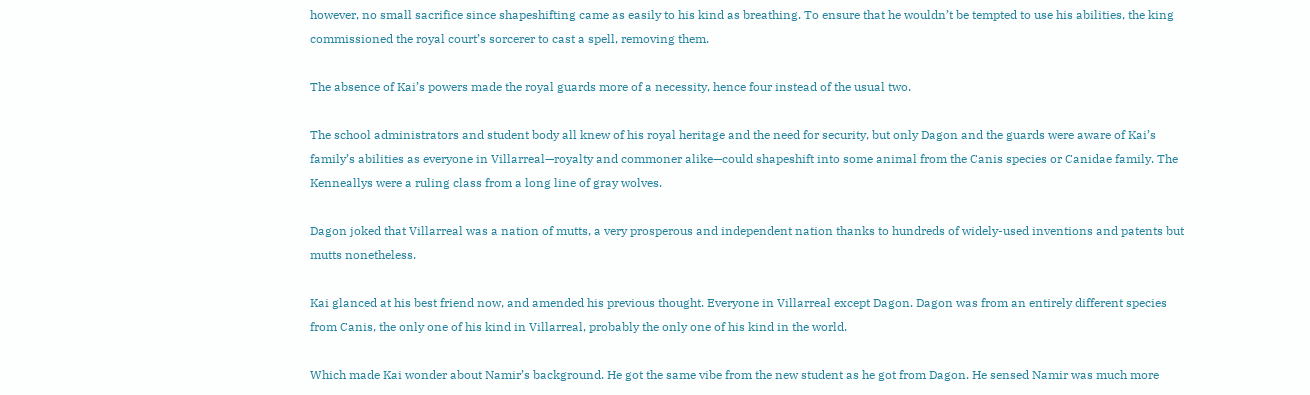however, no small sacrifice since shapeshifting came as easily to his kind as breathing. To ensure that he wouldn’t be tempted to use his abilities, the king commissioned the royal court’s sorcerer to cast a spell, removing them.

The absence of Kai’s powers made the royal guards more of a necessity, hence four instead of the usual two.

The school administrators and student body all knew of his royal heritage and the need for security, but only Dagon and the guards were aware of Kai’s family’s abilities as everyone in Villarreal—royalty and commoner alike—could shapeshift into some animal from the Canis species or Canidae family. The Kenneallys were a ruling class from a long line of gray wolves.

Dagon joked that Villarreal was a nation of mutts, a very prosperous and independent nation thanks to hundreds of widely-used inventions and patents but mutts nonetheless.

Kai glanced at his best friend now, and amended his previous thought. Everyone in Villarreal except Dagon. Dagon was from an entirely different species from Canis, the only one of his kind in Villarreal, probably the only one of his kind in the world.

Which made Kai wonder about Namir’s background. He got the same vibe from the new student as he got from Dagon. He sensed Namir was much more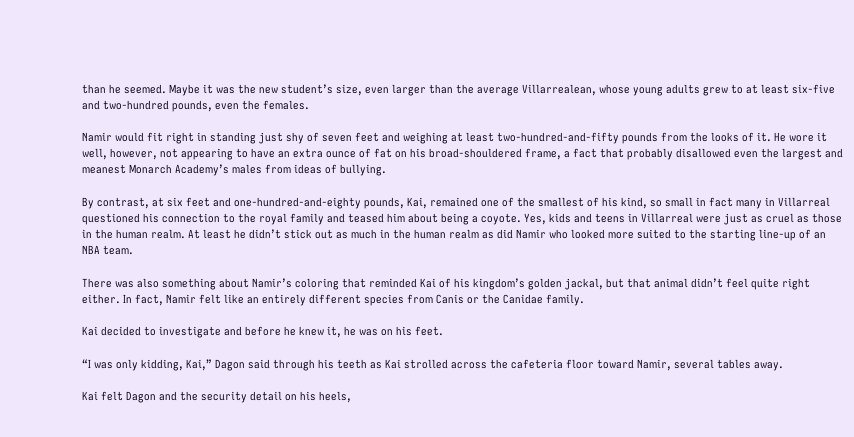than he seemed. Maybe it was the new student’s size, even larger than the average Villarrealean, whose young adults grew to at least six-five and two-hundred pounds, even the females.

Namir would fit right in standing just shy of seven feet and weighing at least two-hundred-and-fifty pounds from the looks of it. He wore it well, however, not appearing to have an extra ounce of fat on his broad-shouldered frame, a fact that probably disallowed even the largest and meanest Monarch Academy’s males from ideas of bullying.

By contrast, at six feet and one-hundred-and-eighty pounds, Kai, remained one of the smallest of his kind, so small in fact many in Villarreal questioned his connection to the royal family and teased him about being a coyote. Yes, kids and teens in Villarreal were just as cruel as those in the human realm. At least he didn’t stick out as much in the human realm as did Namir who looked more suited to the starting line-up of an NBA team.

There was also something about Namir’s coloring that reminded Kai of his kingdom’s golden jackal, but that animal didn’t feel quite right either. In fact, Namir felt like an entirely different species from Canis or the Canidae family.

Kai decided to investigate and before he knew it, he was on his feet.

“I was only kidding, Kai,” Dagon said through his teeth as Kai strolled across the cafeteria floor toward Namir, several tables away.

Kai felt Dagon and the security detail on his heels,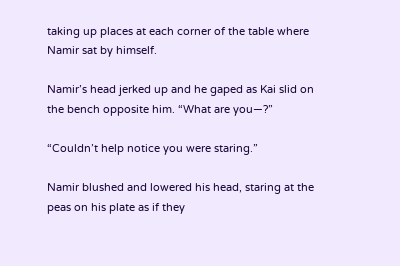taking up places at each corner of the table where Namir sat by himself.

Namir’s head jerked up and he gaped as Kai slid on the bench opposite him. “What are you—?”

“Couldn’t help notice you were staring.”

Namir blushed and lowered his head, staring at the peas on his plate as if they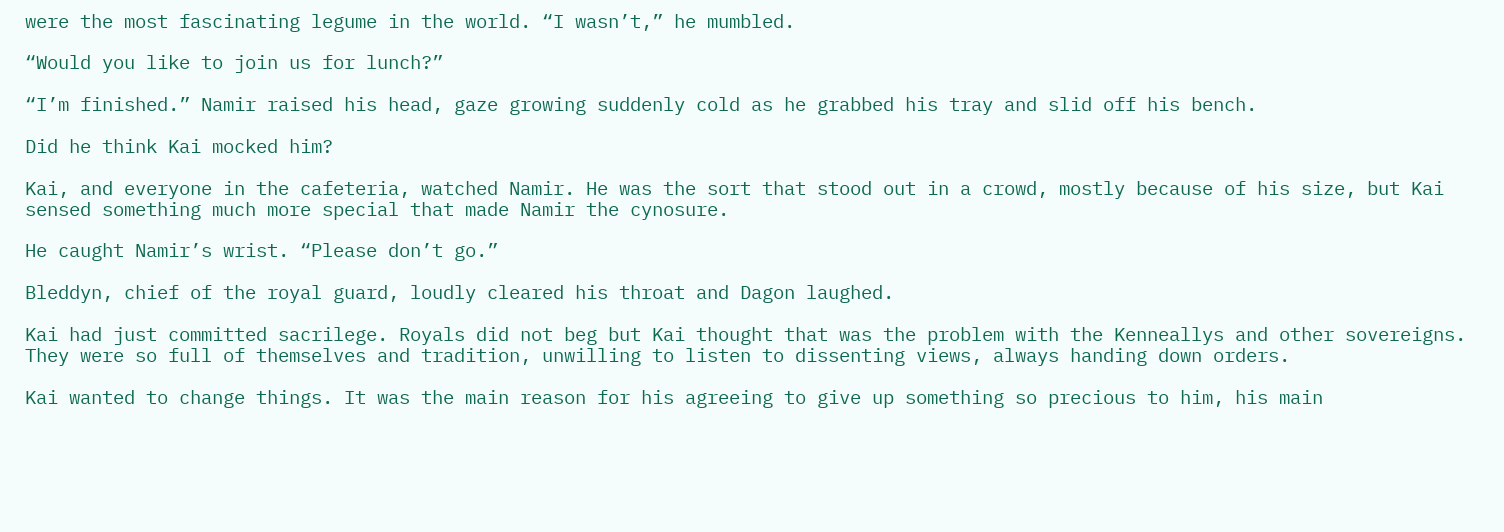were the most fascinating legume in the world. “I wasn’t,” he mumbled.

“Would you like to join us for lunch?”

“I’m finished.” Namir raised his head, gaze growing suddenly cold as he grabbed his tray and slid off his bench.

Did he think Kai mocked him?

Kai, and everyone in the cafeteria, watched Namir. He was the sort that stood out in a crowd, mostly because of his size, but Kai sensed something much more special that made Namir the cynosure.

He caught Namir’s wrist. “Please don’t go.”

Bleddyn, chief of the royal guard, loudly cleared his throat and Dagon laughed.

Kai had just committed sacrilege. Royals did not beg but Kai thought that was the problem with the Kenneallys and other sovereigns. They were so full of themselves and tradition, unwilling to listen to dissenting views, always handing down orders.

Kai wanted to change things. It was the main reason for his agreeing to give up something so precious to him, his main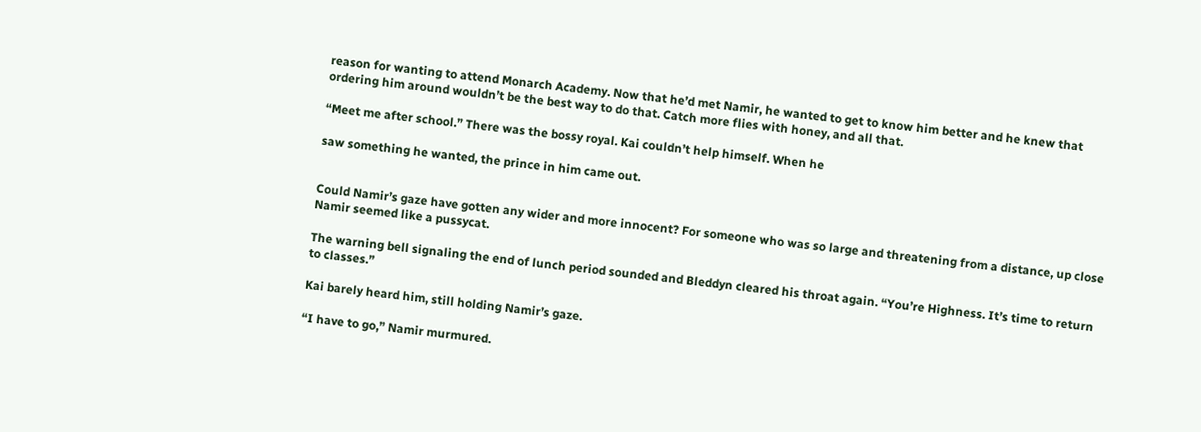reason for wanting to attend Monarch Academy. Now that he’d met Namir, he wanted to get to know him better and he knew that ordering him around wouldn’t be the best way to do that. Catch more flies with honey, and all that.

“Meet me after school.” There was the bossy royal. Kai couldn’t help himself. When he

saw something he wanted, the prince in him came out.


Could Namir’s gaze have gotten any wider and more innocent? For someone who was so large and threatening from a distance, up close Namir seemed like a pussycat.

The warning bell signaling the end of lunch period sounded and Bleddyn cleared his throat again. “You’re Highness. It’s time to return to classes.”

Kai barely heard him, still holding Namir’s gaze.

“I have to go,” Namir murmured.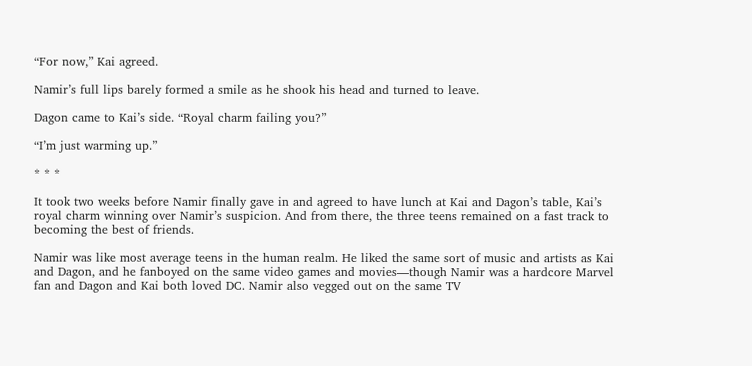“For now,” Kai agreed.

Namir’s full lips barely formed a smile as he shook his head and turned to leave.

Dagon came to Kai’s side. “Royal charm failing you?”

“I’m just warming up.”

* * *

It took two weeks before Namir finally gave in and agreed to have lunch at Kai and Dagon’s table, Kai’s royal charm winning over Namir’s suspicion. And from there, the three teens remained on a fast track to becoming the best of friends.

Namir was like most average teens in the human realm. He liked the same sort of music and artists as Kai and Dagon, and he fanboyed on the same video games and movies—though Namir was a hardcore Marvel fan and Dagon and Kai both loved DC. Namir also vegged out on the same TV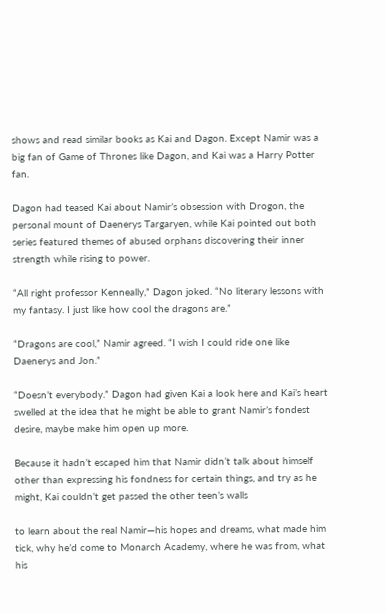shows and read similar books as Kai and Dagon. Except Namir was a big fan of Game of Thrones like Dagon, and Kai was a Harry Potter fan.

Dagon had teased Kai about Namir’s obsession with Drogon, the personal mount of Daenerys Targaryen, while Kai pointed out both series featured themes of abused orphans discovering their inner strength while rising to power.

“All right professor Kenneally,” Dagon joked. “No literary lessons with my fantasy. I just like how cool the dragons are.”

“Dragons are cool,” Namir agreed. “I wish I could ride one like Daenerys and Jon.”

“Doesn’t everybody.” Dagon had given Kai a look here and Kai’s heart swelled at the idea that he might be able to grant Namir’s fondest desire, maybe make him open up more.

Because it hadn’t escaped him that Namir didn’t talk about himself other than expressing his fondness for certain things, and try as he might, Kai couldn’t get passed the other teen’s walls

to learn about the real Namir—his hopes and dreams, what made him tick, why he’d come to Monarch Academy, where he was from, what his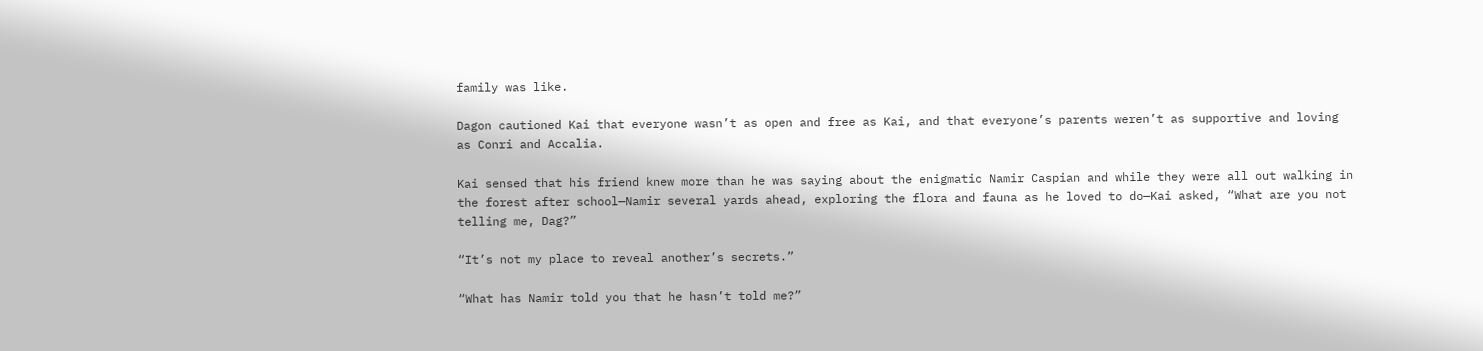family was like.

Dagon cautioned Kai that everyone wasn’t as open and free as Kai, and that everyone’s parents weren’t as supportive and loving as Conri and Accalia.

Kai sensed that his friend knew more than he was saying about the enigmatic Namir Caspian and while they were all out walking in the forest after school—Namir several yards ahead, exploring the flora and fauna as he loved to do—Kai asked, “What are you not telling me, Dag?”

“It’s not my place to reveal another’s secrets.”

“What has Namir told you that he hasn’t told me?”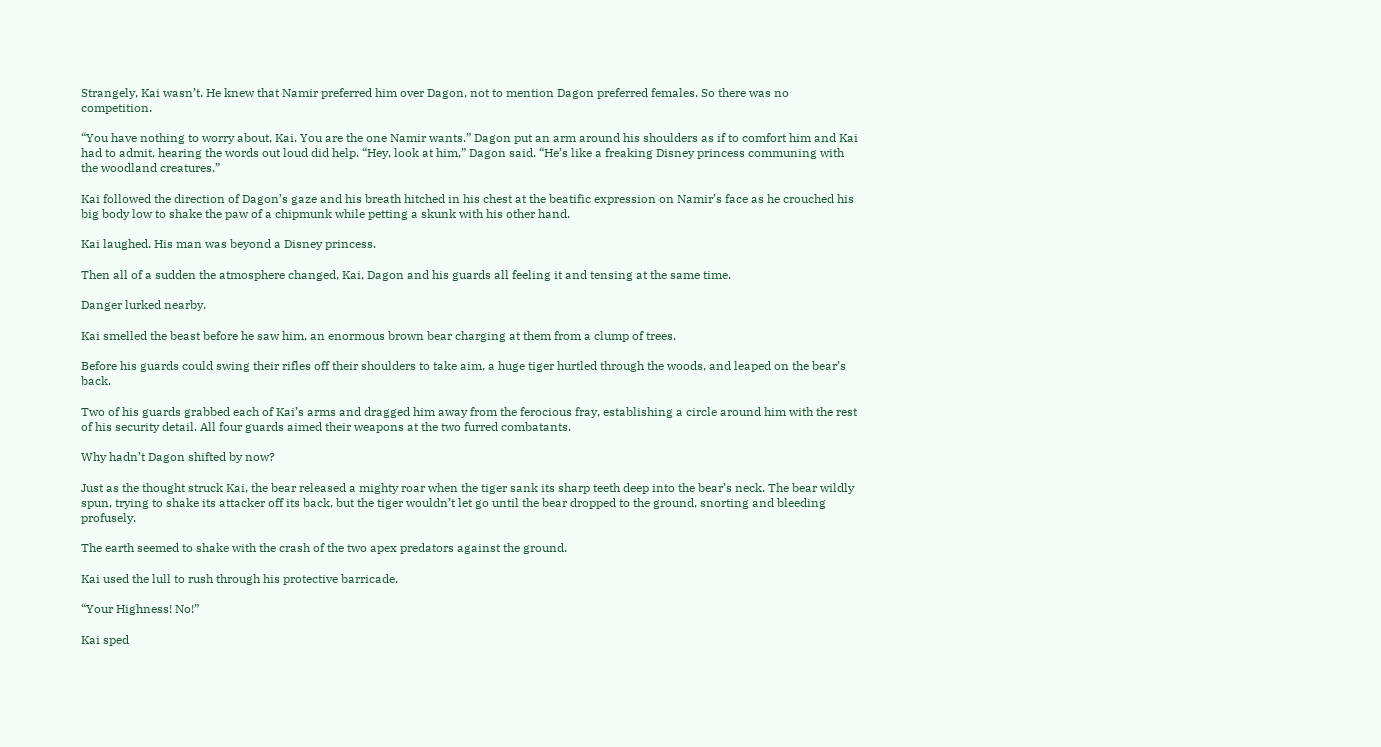Strangely, Kai wasn’t. He knew that Namir preferred him over Dagon, not to mention Dagon preferred females. So there was no competition.

“You have nothing to worry about, Kai. You are the one Namir wants.” Dagon put an arm around his shoulders as if to comfort him and Kai had to admit, hearing the words out loud did help. “Hey, look at him,” Dagon said. “He’s like a freaking Disney princess communing with the woodland creatures.”

Kai followed the direction of Dagon’s gaze and his breath hitched in his chest at the beatific expression on Namir’s face as he crouched his big body low to shake the paw of a chipmunk while petting a skunk with his other hand.

Kai laughed. His man was beyond a Disney princess.

Then all of a sudden the atmosphere changed, Kai, Dagon and his guards all feeling it and tensing at the same time.

Danger lurked nearby.

Kai smelled the beast before he saw him, an enormous brown bear charging at them from a clump of trees.

Before his guards could swing their rifles off their shoulders to take aim, a huge tiger hurtled through the woods, and leaped on the bear’s back.

Two of his guards grabbed each of Kai’s arms and dragged him away from the ferocious fray, establishing a circle around him with the rest of his security detail. All four guards aimed their weapons at the two furred combatants.

Why hadn’t Dagon shifted by now?

Just as the thought struck Kai, the bear released a mighty roar when the tiger sank its sharp teeth deep into the bear’s neck. The bear wildly spun, trying to shake its attacker off its back, but the tiger wouldn’t let go until the bear dropped to the ground, snorting and bleeding profusely.

The earth seemed to shake with the crash of the two apex predators against the ground.

Kai used the lull to rush through his protective barricade.

“Your Highness! No!”

Kai sped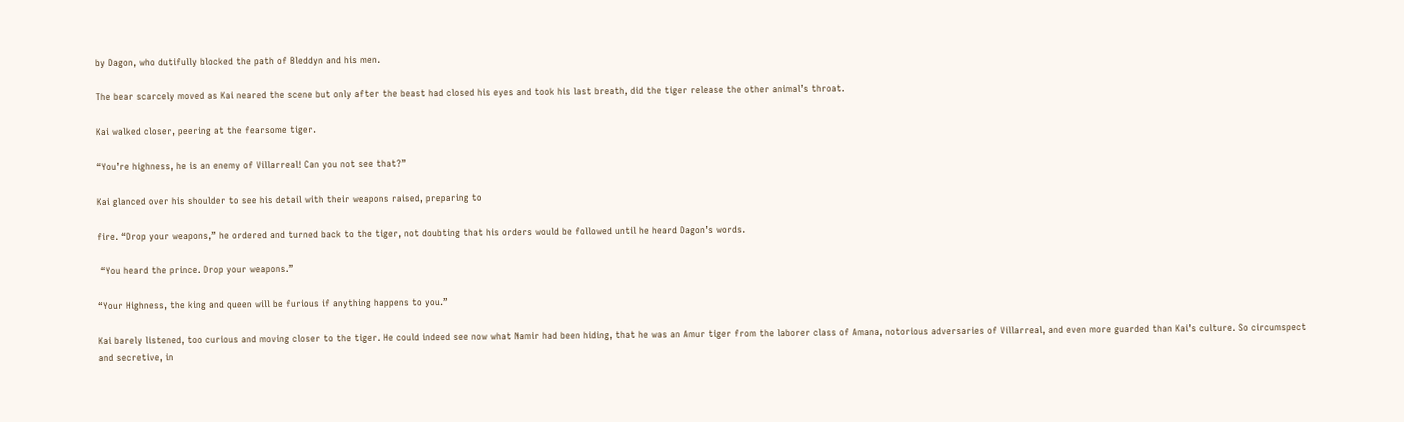by Dagon, who dutifully blocked the path of Bleddyn and his men.

The bear scarcely moved as Kai neared the scene but only after the beast had closed his eyes and took his last breath, did the tiger release the other animal’s throat.

Kai walked closer, peering at the fearsome tiger.

“You’re highness, he is an enemy of Villarreal! Can you not see that?”

Kai glanced over his shoulder to see his detail with their weapons raised, preparing to

fire. “Drop your weapons,” he ordered and turned back to the tiger, not doubting that his orders would be followed until he heard Dagon’s words.

 “You heard the prince. Drop your weapons.”

“Your Highness, the king and queen will be furious if anything happens to you.”

Kai barely listened, too curious and moving closer to the tiger. He could indeed see now what Namir had been hiding, that he was an Amur tiger from the laborer class of Amana, notorious adversaries of Villarreal, and even more guarded than Kai’s culture. So circumspect and secretive, in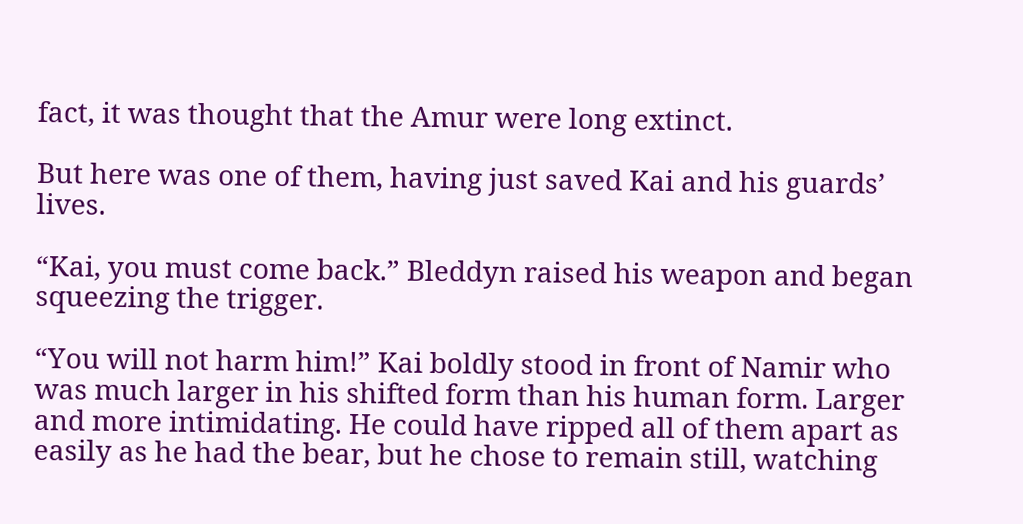fact, it was thought that the Amur were long extinct.

But here was one of them, having just saved Kai and his guards’ lives.

“Kai, you must come back.” Bleddyn raised his weapon and began squeezing the trigger.

“You will not harm him!” Kai boldly stood in front of Namir who was much larger in his shifted form than his human form. Larger and more intimidating. He could have ripped all of them apart as easily as he had the bear, but he chose to remain still, watching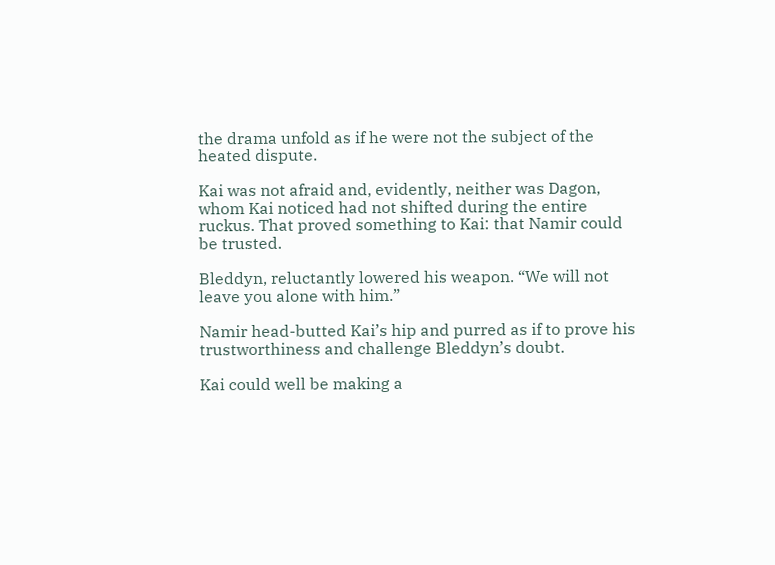the drama unfold as if he were not the subject of the heated dispute.

Kai was not afraid and, evidently, neither was Dagon, whom Kai noticed had not shifted during the entire ruckus. That proved something to Kai: that Namir could be trusted.

Bleddyn, reluctantly lowered his weapon. “We will not leave you alone with him.”

Namir head-butted Kai’s hip and purred as if to prove his trustworthiness and challenge Bleddyn’s doubt.

Kai could well be making a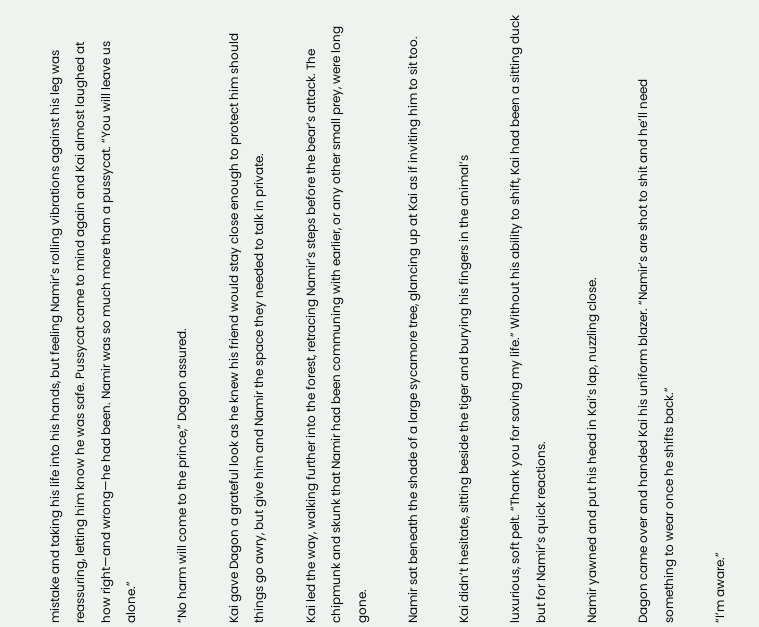mistake and taking his life into his hands, but feeling Namir’s rolling vibrations against his leg was reassuring, letting him know he was safe. Pussycat came to mind again and Kai almost laughed at how right—and wrong—he had been. Namir was so much more than a pussycat. “You will leave us alone.”

“No harm will come to the prince,” Dagon assured.

Kai gave Dagon a grateful look as he knew his friend would stay close enough to protect him should things go awry, but give him and Namir the space they needed to talk in private.

Kai led the way, walking further into the forest, retracing Namir’s steps before the bear’s attack. The chipmunk and skunk that Namir had been communing with earlier, or any other small prey, were long gone.

Namir sat beneath the shade of a large sycamore tree, glancing up at Kai as if inviting him to sit too.

Kai didn’t hesitate, sitting beside the tiger and burying his fingers in the animal’s

luxurious, soft pelt. “Thank you for saving my life.” Without his ability to shift, Kai had been a sitting duck but for Namir’s quick reactions.

Namir yawned and put his head in Kai’s lap, nuzzling close.

Dagon came over and handed Kai his uniform blazer. “Namir’s are shot to shit and he’ll need something to wear once he shifts back.”

“I’m aware.”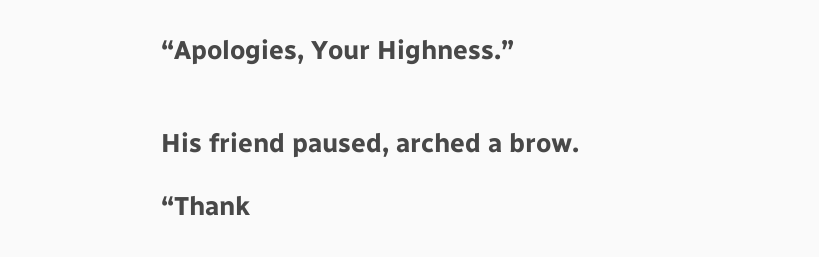“Apologies, Your Highness.”


His friend paused, arched a brow.

“Thank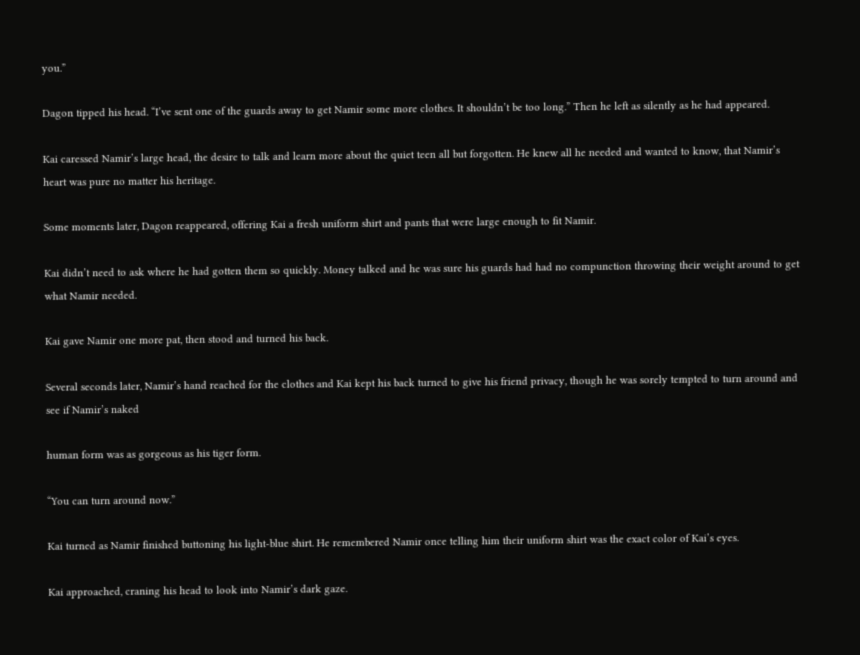you.”

Dagon tipped his head. “I’ve sent one of the guards away to get Namir some more clothes. It shouldn’t be too long.” Then he left as silently as he had appeared.

Kai caressed Namir’s large head, the desire to talk and learn more about the quiet teen all but forgotten. He knew all he needed and wanted to know, that Namir’s heart was pure no matter his heritage.

Some moments later, Dagon reappeared, offering Kai a fresh uniform shirt and pants that were large enough to fit Namir.

Kai didn’t need to ask where he had gotten them so quickly. Money talked and he was sure his guards had had no compunction throwing their weight around to get what Namir needed.

Kai gave Namir one more pat, then stood and turned his back.

Several seconds later, Namir’s hand reached for the clothes and Kai kept his back turned to give his friend privacy, though he was sorely tempted to turn around and see if Namir’s naked

human form was as gorgeous as his tiger form.

“You can turn around now.”

Kai turned as Namir finished buttoning his light-blue shirt. He remembered Namir once telling him their uniform shirt was the exact color of Kai’s eyes.

Kai approached, craning his head to look into Namir’s dark gaze.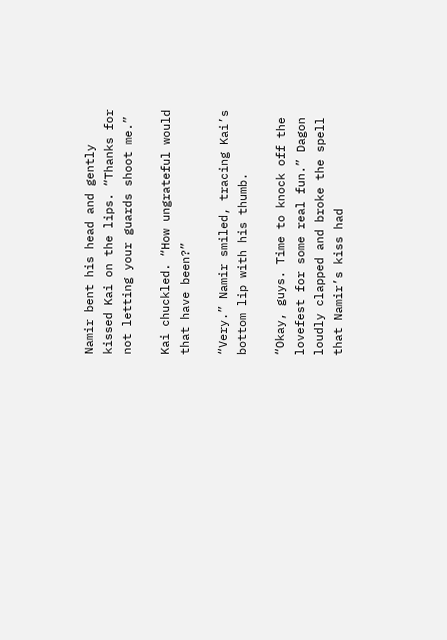Namir bent his head and gently kissed Kai on the lips. “Thanks for not letting your guards shoot me.”

Kai chuckled. “How ungrateful would that have been?”

“Very.” Namir smiled, tracing Kai’s bottom lip with his thumb.

“Okay, guys. Time to knock off the lovefest for some real fun.” Dagon loudly clapped and broke the spell that Namir’s kiss had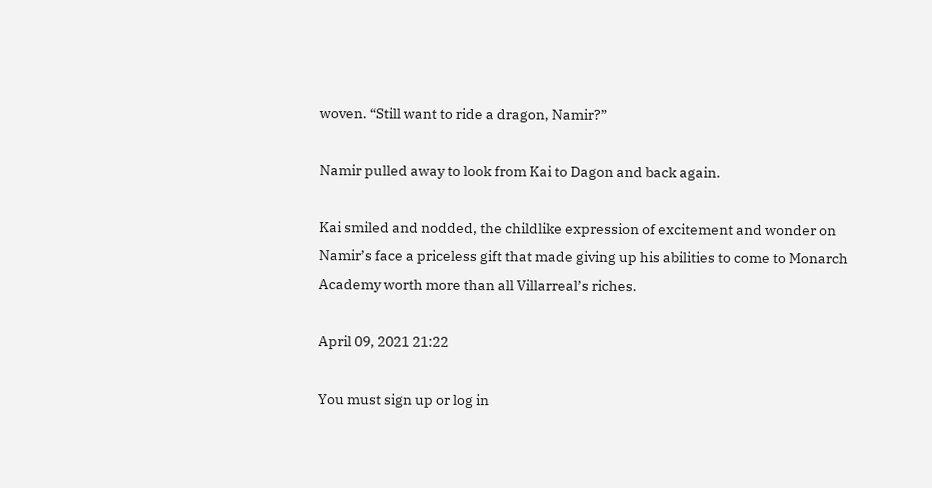woven. “Still want to ride a dragon, Namir?”

Namir pulled away to look from Kai to Dagon and back again.

Kai smiled and nodded, the childlike expression of excitement and wonder on Namir’s face a priceless gift that made giving up his abilities to come to Monarch Academy worth more than all Villarreal’s riches.

April 09, 2021 21:22

You must sign up or log in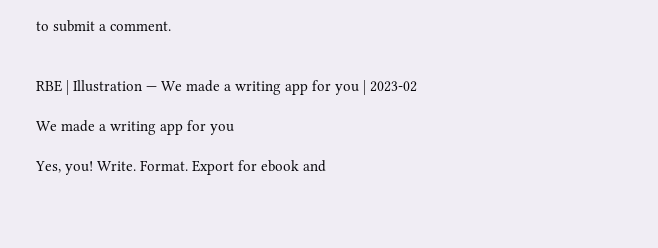to submit a comment.


RBE | Illustration — We made a writing app for you | 2023-02

We made a writing app for you

Yes, you! Write. Format. Export for ebook and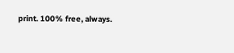print. 100% free, always.